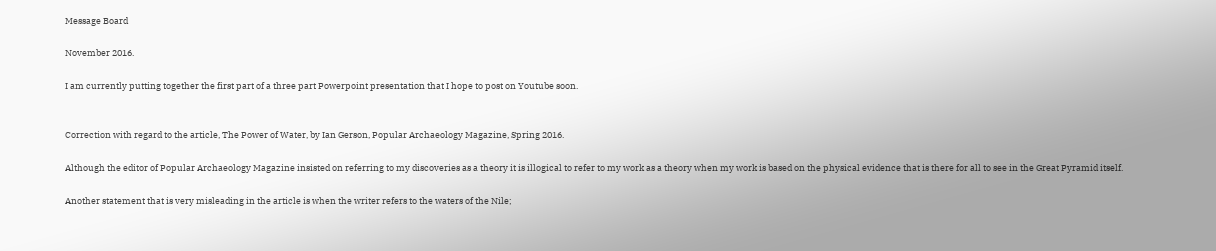Message Board

November 2016.

I am currently putting together the first part of a three part Powerpoint presentation that I hope to post on Youtube soon.


Correction with regard to the article, The Power of Water, by Ian Gerson, Popular Archaeology Magazine, Spring 2016.

Although the editor of Popular Archaeology Magazine insisted on referring to my discoveries as a theory it is illogical to refer to my work as a theory when my work is based on the physical evidence that is there for all to see in the Great Pyramid itself.

Another statement that is very misleading in the article is when the writer refers to the waters of the Nile;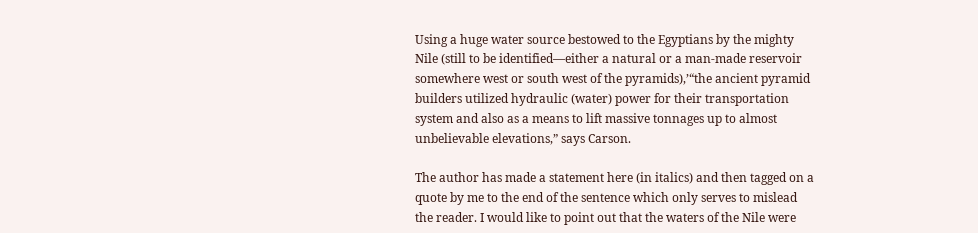Using a huge water source bestowed to the Egyptians by the mighty Nile (still to be identified—either a natural or a man-made reservoir somewhere west or south west of the pyramids),’“the ancient pyramid builders utilized hydraulic (water) power for their transportation system and also as a means to lift massive tonnages up to almost unbelievable elevations,” says Carson.

The author has made a statement here (in italics) and then tagged on a quote by me to the end of the sentence which only serves to mislead the reader. I would like to point out that the waters of the Nile were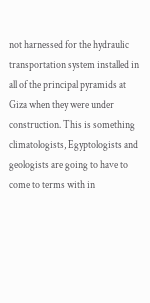not harnessed for the hydraulic transportation system installed in all of the principal pyramids at Giza when they were under construction. This is something climatologists, Egyptologists and geologists are going to have to come to terms with in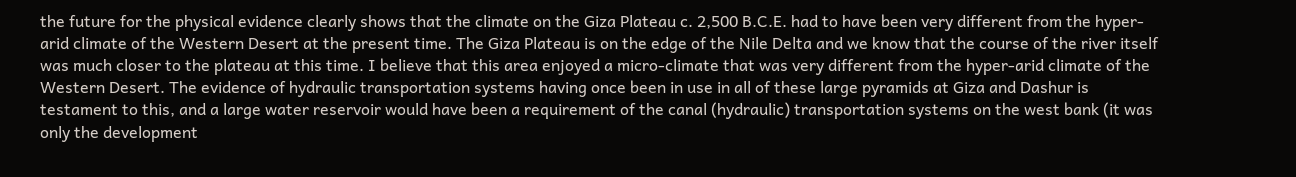the future for the physical evidence clearly shows that the climate on the Giza Plateau c. 2,500 B.C.E. had to have been very different from the hyper-arid climate of the Western Desert at the present time. The Giza Plateau is on the edge of the Nile Delta and we know that the course of the river itself was much closer to the plateau at this time. I believe that this area enjoyed a micro-climate that was very different from the hyper-arid climate of the Western Desert. The evidence of hydraulic transportation systems having once been in use in all of these large pyramids at Giza and Dashur is testament to this, and a large water reservoir would have been a requirement of the canal (hydraulic) transportation systems on the west bank (it was only the development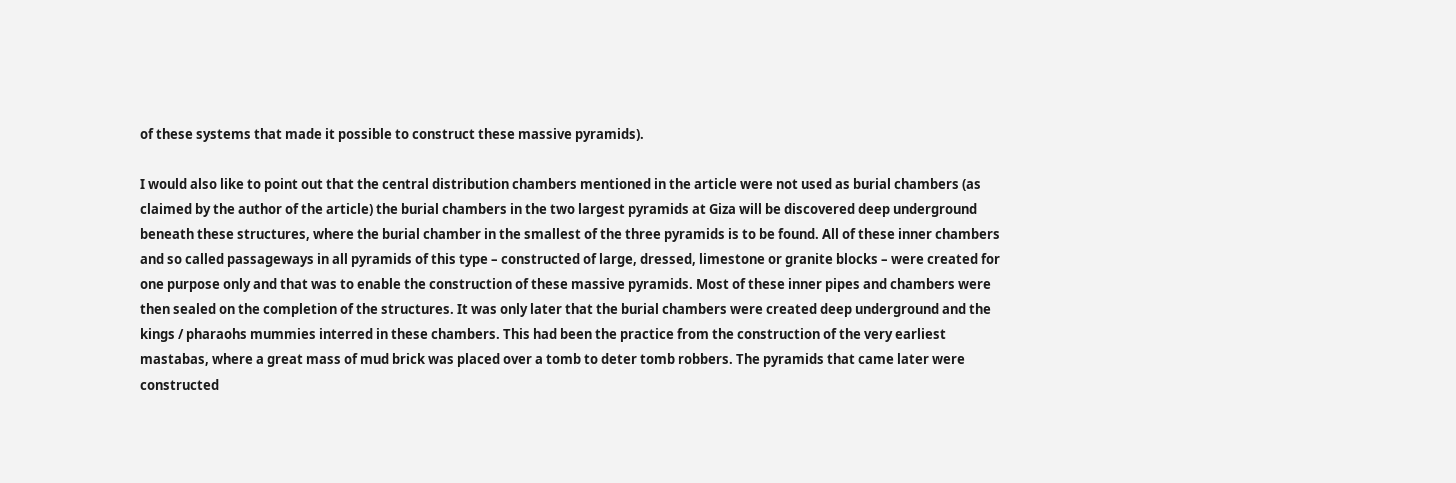of these systems that made it possible to construct these massive pyramids).

I would also like to point out that the central distribution chambers mentioned in the article were not used as burial chambers (as claimed by the author of the article) the burial chambers in the two largest pyramids at Giza will be discovered deep underground beneath these structures, where the burial chamber in the smallest of the three pyramids is to be found. All of these inner chambers and so called passageways in all pyramids of this type – constructed of large, dressed, limestone or granite blocks – were created for one purpose only and that was to enable the construction of these massive pyramids. Most of these inner pipes and chambers were then sealed on the completion of the structures. It was only later that the burial chambers were created deep underground and the kings / pharaohs mummies interred in these chambers. This had been the practice from the construction of the very earliest mastabas, where a great mass of mud brick was placed over a tomb to deter tomb robbers. The pyramids that came later were constructed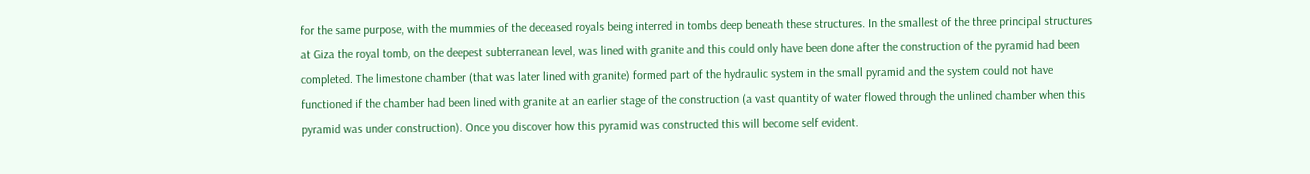for the same purpose, with the mummies of the deceased royals being interred in tombs deep beneath these structures. In the smallest of the three principal structures at Giza the royal tomb, on the deepest subterranean level, was lined with granite and this could only have been done after the construction of the pyramid had been completed. The limestone chamber (that was later lined with granite) formed part of the hydraulic system in the small pyramid and the system could not have functioned if the chamber had been lined with granite at an earlier stage of the construction (a vast quantity of water flowed through the unlined chamber when this pyramid was under construction). Once you discover how this pyramid was constructed this will become self evident.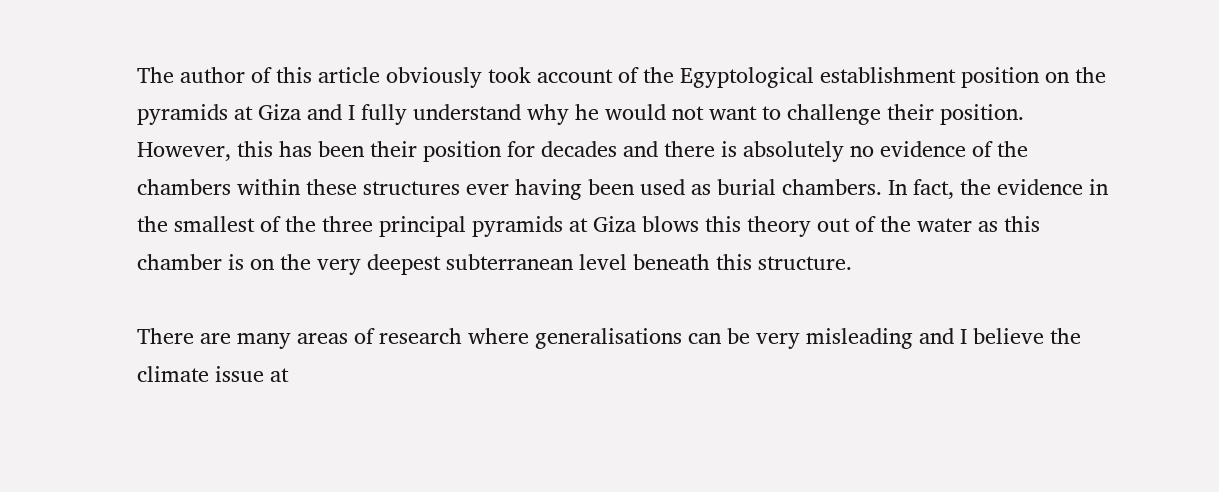The author of this article obviously took account of the Egyptological establishment position on the pyramids at Giza and I fully understand why he would not want to challenge their position. However, this has been their position for decades and there is absolutely no evidence of the chambers within these structures ever having been used as burial chambers. In fact, the evidence in the smallest of the three principal pyramids at Giza blows this theory out of the water as this chamber is on the very deepest subterranean level beneath this structure.

There are many areas of research where generalisations can be very misleading and I believe the climate issue at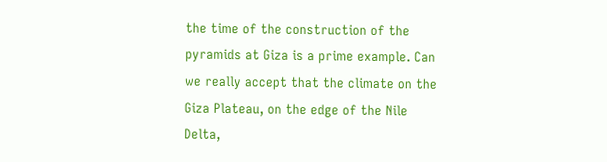the time of the construction of the pyramids at Giza is a prime example. Can we really accept that the climate on the Giza Plateau, on the edge of the Nile Delta,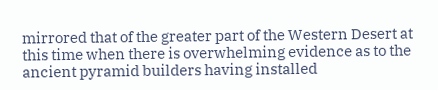mirrored that of the greater part of the Western Desert at this time when there is overwhelming evidence as to the ancient pyramid builders having installed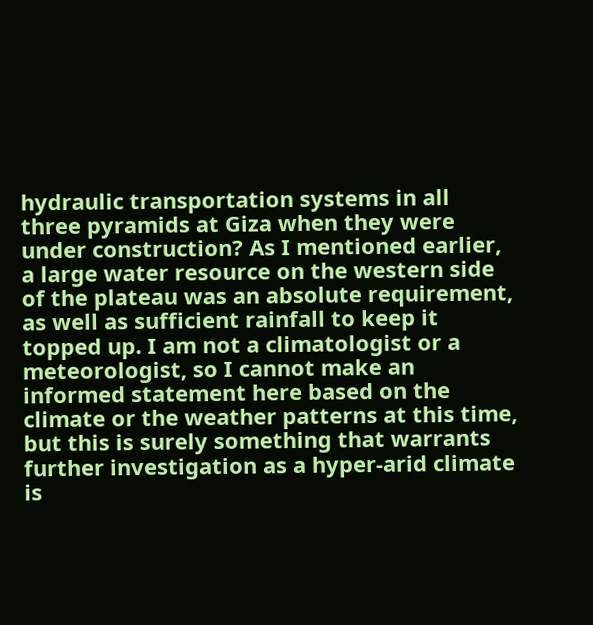hydraulic transportation systems in all three pyramids at Giza when they were under construction? As I mentioned earlier, a large water resource on the western side of the plateau was an absolute requirement, as well as sufficient rainfall to keep it topped up. I am not a climatologist or a meteorologist, so I cannot make an informed statement here based on the climate or the weather patterns at this time, but this is surely something that warrants further investigation as a hyper-arid climate is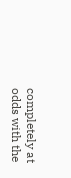completely at odds with the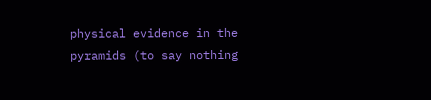physical evidence in the pyramids (to say nothing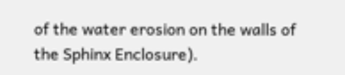of the water erosion on the walls of the Sphinx Enclosure).